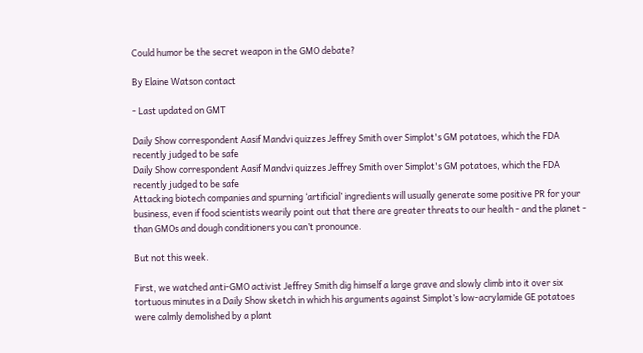Could humor be the secret weapon in the GMO debate?

By Elaine Watson contact

- Last updated on GMT

Daily Show correspondent Aasif Mandvi quizzes Jeffrey Smith over Simplot's GM potatoes, which the FDA recently judged to be safe
Daily Show correspondent Aasif Mandvi quizzes Jeffrey Smith over Simplot's GM potatoes, which the FDA recently judged to be safe
Attacking biotech companies and spurning ‘artificial’ ingredients will usually generate some positive PR for your business, even if food scientists wearily point out that there are greater threats to our health - and the planet - than GMOs and dough conditioners you can’t pronounce.

But not this week.

First, we watched anti-GMO activist Jeffrey Smith dig himself a large grave and slowly climb into it over six tortuous minutes in a Daily Show sketch in which his arguments against Simplot’s low-acrylamide GE potatoes were calmly demolished by a plant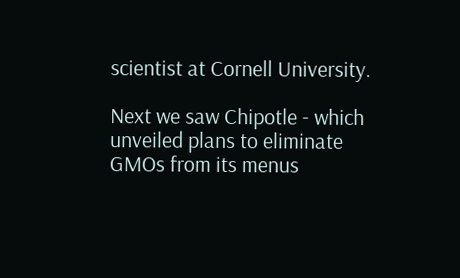scientist at Cornell University.

Next we saw Chipotle - which unveiled plans to eliminate GMOs from its menus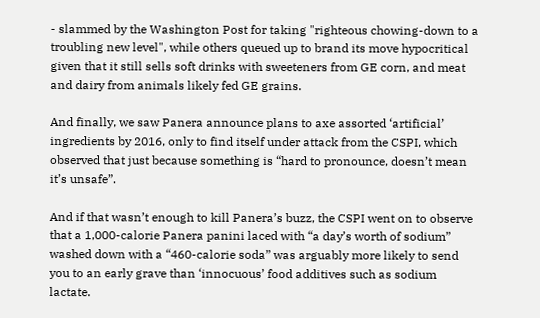- slammed by the Washington Post for taking "righteous chowing-down to a troubling new level", while others queued up to brand its move hypocritical given that it still sells soft drinks with sweeteners from GE corn, and meat and dairy from animals likely fed GE grains.

And finally, we saw Panera announce plans to axe assorted ‘artificial’ ingredients by 2016, only to find itself under attack from the CSPI, which observed that just because something is “hard to pronounce, doesn’t mean it’s unsafe”.

And if that wasn’t enough to kill Panera’s buzz, the CSPI went on to observe that a 1,000-calorie Panera panini laced with “a day’s worth of sodium” washed down with a “460-calorie soda” was arguably more likely to send you to an early grave than ‘innocuous’ food additives such as sodium lactate.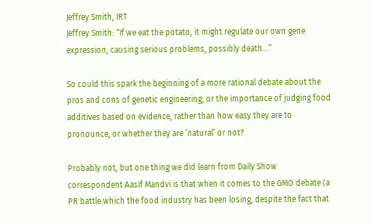Jeffrey Smith, IRT
Jeffrey Smith: “If we eat the potato, it might regulate our own gene expression, causing serious problems, possibly death…”

So could this spark the beginning of a more rational debate about the pros and cons of genetic engineering; or the importance of judging food additives based on evidence, rather than how easy they are to pronounce, or whether they are ‘natural’ or not?

Probably not, but one thing we did learn from Daily Show correspondent Aasif Mandvi is that when it comes to the GMO debate (a PR battle which the food industry has been losing, despite the fact that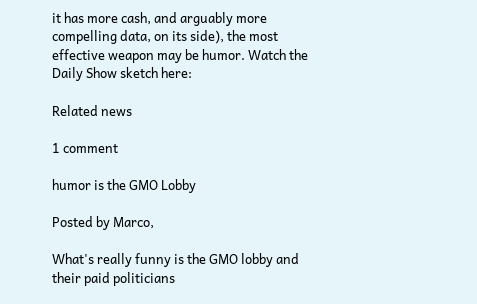it has more cash, and arguably more compelling data, on its side), the most effective weapon may be humor. Watch the Daily Show sketch here:

Related news

1 comment

humor is the GMO Lobby

Posted by Marco,

What's really funny is the GMO lobby and their paid politicians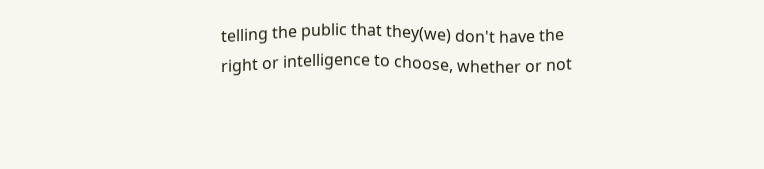telling the public that they(we) don't have the right or intelligence to choose, whether or not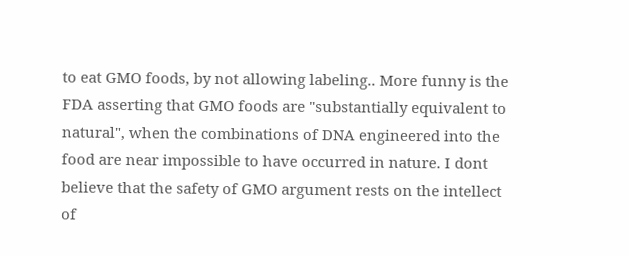to eat GMO foods, by not allowing labeling.. More funny is the FDA asserting that GMO foods are "substantially equivalent to natural", when the combinations of DNA engineered into the food are near impossible to have occurred in nature. I dont believe that the safety of GMO argument rests on the intellect of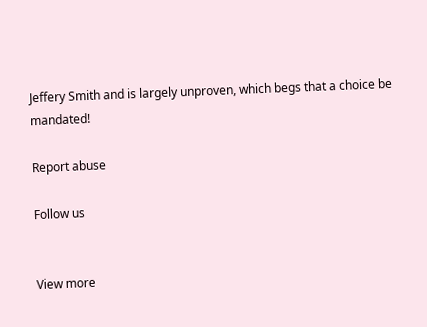Jeffery Smith and is largely unproven, which begs that a choice be mandated!

Report abuse

Follow us


View more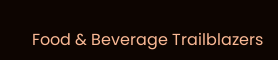Food & Beverage Trailblazers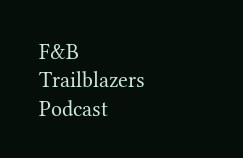F&B Trailblazers Podcast